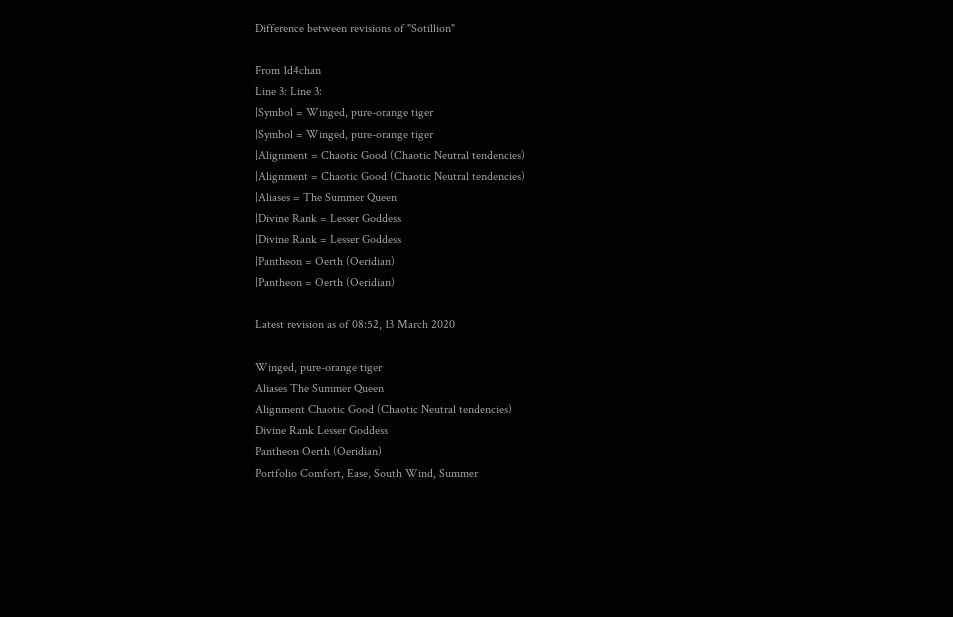Difference between revisions of "Sotillion"

From 1d4chan
Line 3: Line 3:
|Symbol = Winged, pure-orange tiger
|Symbol = Winged, pure-orange tiger
|Alignment = Chaotic Good (Chaotic Neutral tendencies)
|Alignment = Chaotic Good (Chaotic Neutral tendencies)
|Aliases = The Summer Queen
|Divine Rank = Lesser Goddess
|Divine Rank = Lesser Goddess
|Pantheon = Oerth (Oeridian)
|Pantheon = Oerth (Oeridian)

Latest revision as of 08:52, 13 March 2020

Winged, pure-orange tiger
Aliases The Summer Queen
Alignment Chaotic Good (Chaotic Neutral tendencies)
Divine Rank Lesser Goddess
Pantheon Oerth (Oeridian)
Portfolio Comfort, Ease, South Wind, Summer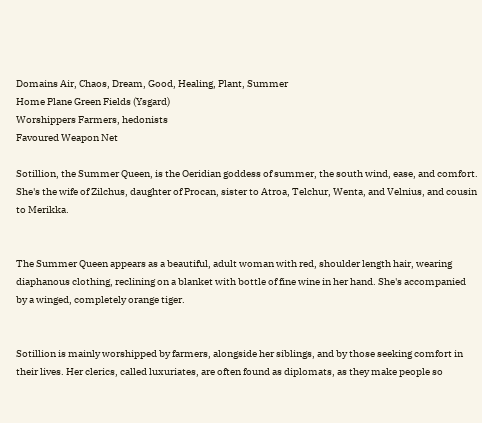Domains Air, Chaos, Dream, Good, Healing, Plant, Summer
Home Plane Green Fields (Ysgard)
Worshippers Farmers, hedonists
Favoured Weapon Net

Sotillion, the Summer Queen, is the Oeridian goddess of summer, the south wind, ease, and comfort. She's the wife of Zilchus, daughter of Procan, sister to Atroa, Telchur, Wenta, and Velnius, and cousin to Merikka.


The Summer Queen appears as a beautiful, adult woman with red, shoulder length hair, wearing diaphanous clothing, reclining on a blanket with bottle of fine wine in her hand. She's accompanied by a winged, completely orange tiger.


Sotillion is mainly worshipped by farmers, alongside her siblings, and by those seeking comfort in their lives. Her clerics, called luxuriates, are often found as diplomats, as they make people so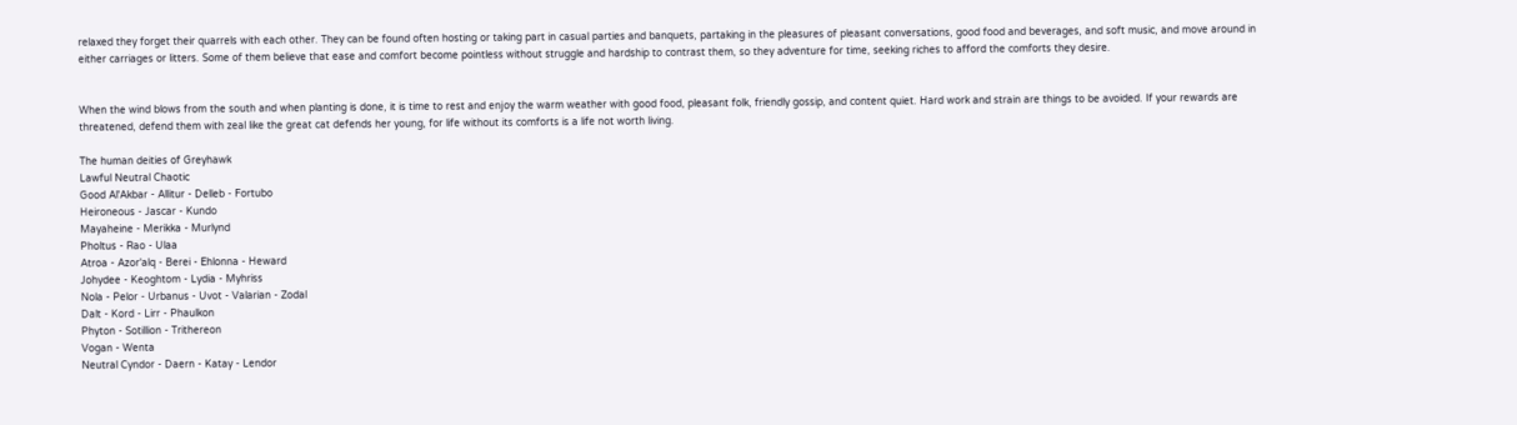relaxed they forget their quarrels with each other. They can be found often hosting or taking part in casual parties and banquets, partaking in the pleasures of pleasant conversations, good food and beverages, and soft music, and move around in either carriages or litters. Some of them believe that ease and comfort become pointless without struggle and hardship to contrast them, so they adventure for time, seeking riches to afford the comforts they desire.


When the wind blows from the south and when planting is done, it is time to rest and enjoy the warm weather with good food, pleasant folk, friendly gossip, and content quiet. Hard work and strain are things to be avoided. If your rewards are threatened, defend them with zeal like the great cat defends her young, for life without its comforts is a life not worth living.

The human deities of Greyhawk
Lawful Neutral Chaotic
Good Al'Akbar - Allitur - Delleb - Fortubo
Heironeous - Jascar - Kundo
Mayaheine - Merikka - Murlynd
Pholtus - Rao - Ulaa
Atroa - Azor'alq - Berei - Ehlonna - Heward
Johydee - Keoghtom - Lydia - Myhriss
Nola - Pelor - Urbanus - Uvot - Valarian - Zodal
Dalt - Kord - Lirr - Phaulkon
Phyton - Sotillion - Trithereon
Vogan - Wenta
Neutral Cyndor - Daern - Katay - Lendor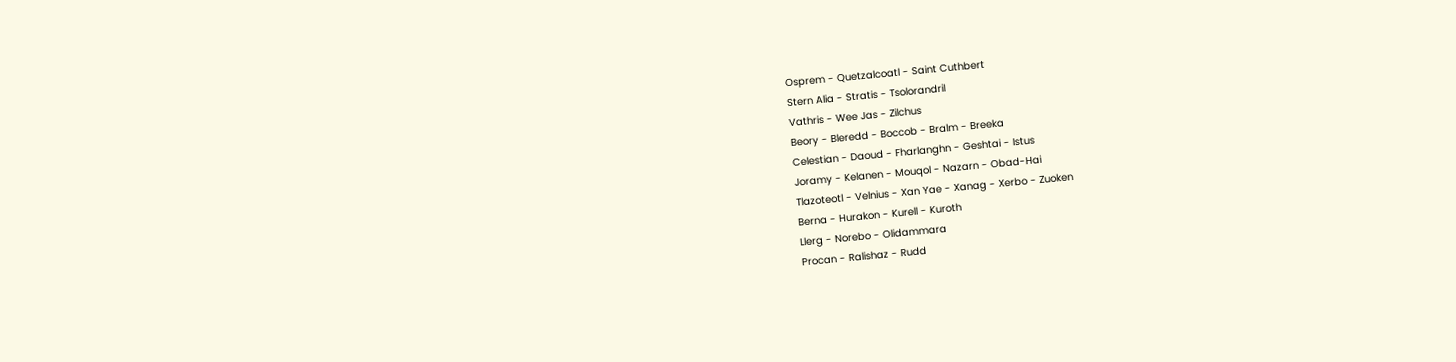Osprem - Quetzalcoatl - Saint Cuthbert
Stern Alia - Stratis - Tsolorandril
Vathris - Wee Jas - Zilchus
Beory - Bleredd - Boccob - Bralm - Breeka
Celestian - Daoud - Fharlanghn - Geshtai - Istus
Joramy - Kelanen - Mouqol - Nazarn - Obad-Hai
Tlazoteotl - Velnius - Xan Yae - Xanag - Xerbo - Zuoken
Berna - Hurakon - Kurell - Kuroth
Llerg - Norebo - Olidammara
Procan - Ralishaz - Rudd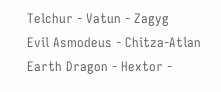Telchur - Vatun - Zagyg
Evil Asmodeus - Chitza-Atlan
Earth Dragon - Hextor -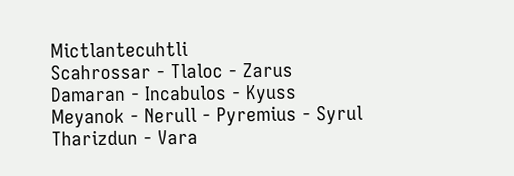Mictlantecuhtli
Scahrossar - Tlaloc - Zarus
Damaran - Incabulos - Kyuss
Meyanok - Nerull - Pyremius - Syrul
Tharizdun - Vara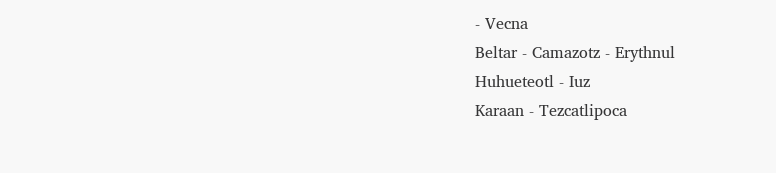- Vecna
Beltar - Camazotz - Erythnul
Huhueteotl - Iuz
Karaan - Tezcatlipoca